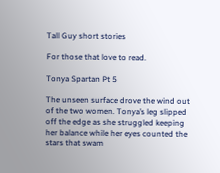Tall Guy short stories

For those that love to read.

Tonya Spartan Pt 5

The unseen surface drove the wind out of the two women. Tonya’s leg slipped off the edge as she struggled keeping her balance while her eyes counted the stars that swam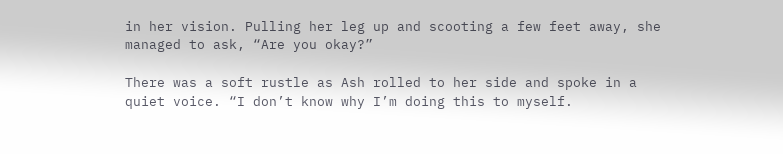in her vision. Pulling her leg up and scooting a few feet away, she managed to ask, “Are you okay?”

There was a soft rustle as Ash rolled to her side and spoke in a quiet voice. “I don’t know why I’m doing this to myself.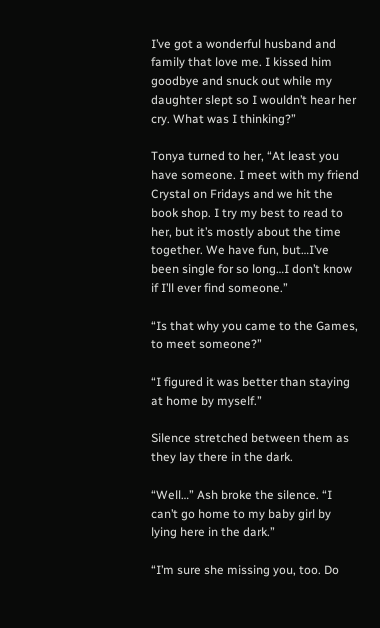I’ve got a wonderful husband and family that love me. I kissed him goodbye and snuck out while my daughter slept so I wouldn’t hear her cry. What was I thinking?”

Tonya turned to her, “At least you have someone. I meet with my friend Crystal on Fridays and we hit the book shop. I try my best to read to her, but it’s mostly about the time together. We have fun, but…I’ve been single for so long…I don’t know if I’ll ever find someone.”

“Is that why you came to the Games, to meet someone?”

“I figured it was better than staying at home by myself.”

Silence stretched between them as they lay there in the dark.

“Well…” Ash broke the silence. “I can’t go home to my baby girl by lying here in the dark.”

“I’m sure she missing you, too. Do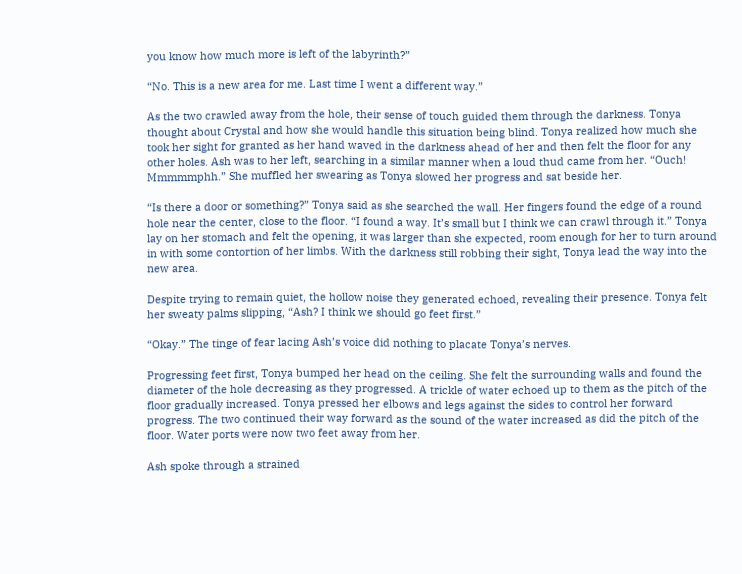you know how much more is left of the labyrinth?”

“No. This is a new area for me. Last time I went a different way.”

As the two crawled away from the hole, their sense of touch guided them through the darkness. Tonya thought about Crystal and how she would handle this situation being blind. Tonya realized how much she took her sight for granted as her hand waved in the darkness ahead of her and then felt the floor for any other holes. Ash was to her left, searching in a similar manner when a loud thud came from her. “Ouch! Mmmmmphh.” She muffled her swearing as Tonya slowed her progress and sat beside her.

“Is there a door or something?” Tonya said as she searched the wall. Her fingers found the edge of a round hole near the center, close to the floor. “I found a way. It’s small but I think we can crawl through it.” Tonya lay on her stomach and felt the opening, it was larger than she expected, room enough for her to turn around in with some contortion of her limbs. With the darkness still robbing their sight, Tonya lead the way into the new area.

Despite trying to remain quiet, the hollow noise they generated echoed, revealing their presence. Tonya felt her sweaty palms slipping, “Ash? I think we should go feet first.”

“Okay.” The tinge of fear lacing Ash’s voice did nothing to placate Tonya’s nerves.

Progressing feet first, Tonya bumped her head on the ceiling. She felt the surrounding walls and found the diameter of the hole decreasing as they progressed. A trickle of water echoed up to them as the pitch of the floor gradually increased. Tonya pressed her elbows and legs against the sides to control her forward progress. The two continued their way forward as the sound of the water increased as did the pitch of the floor. Water ports were now two feet away from her.

Ash spoke through a strained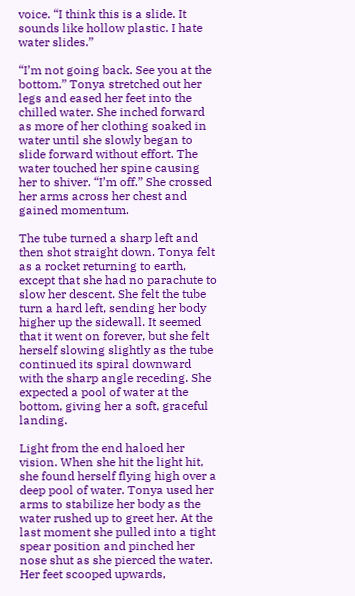voice. “I think this is a slide. It sounds like hollow plastic. I hate water slides.”

“I’m not going back. See you at the bottom.” Tonya stretched out her legs and eased her feet into the chilled water. She inched forward as more of her clothing soaked in water until she slowly began to slide forward without effort. The water touched her spine causing her to shiver. “I’m off.” She crossed her arms across her chest and gained momentum.

The tube turned a sharp left and then shot straight down. Tonya felt as a rocket returning to earth, except that she had no parachute to slow her descent. She felt the tube turn a hard left, sending her body higher up the sidewall. It seemed that it went on forever, but she felt herself slowing slightly as the tube continued its spiral downward with the sharp angle receding. She expected a pool of water at the bottom, giving her a soft, graceful landing.

Light from the end haloed her vision. When she hit the light hit, she found herself flying high over a deep pool of water. Tonya used her arms to stabilize her body as the water rushed up to greet her. At the last moment she pulled into a tight spear position and pinched her nose shut as she pierced the water. Her feet scooped upwards,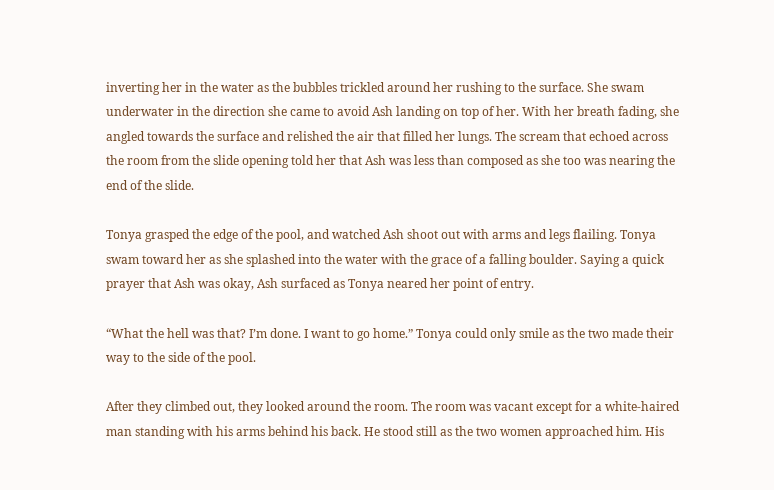inverting her in the water as the bubbles trickled around her rushing to the surface. She swam underwater in the direction she came to avoid Ash landing on top of her. With her breath fading, she angled towards the surface and relished the air that filled her lungs. The scream that echoed across the room from the slide opening told her that Ash was less than composed as she too was nearing the end of the slide.

Tonya grasped the edge of the pool, and watched Ash shoot out with arms and legs flailing. Tonya swam toward her as she splashed into the water with the grace of a falling boulder. Saying a quick prayer that Ash was okay, Ash surfaced as Tonya neared her point of entry.

“What the hell was that? I’m done. I want to go home.” Tonya could only smile as the two made their way to the side of the pool.

After they climbed out, they looked around the room. The room was vacant except for a white-haired man standing with his arms behind his back. He stood still as the two women approached him. His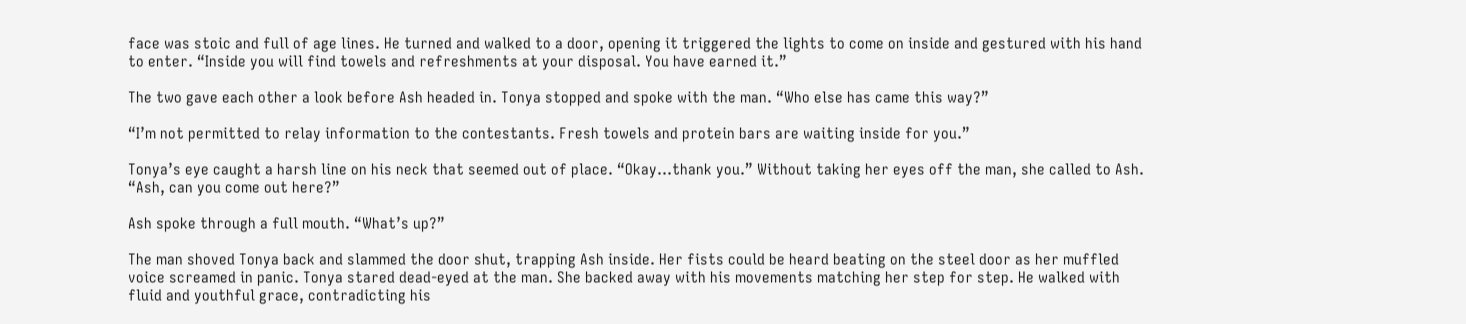face was stoic and full of age lines. He turned and walked to a door, opening it triggered the lights to come on inside and gestured with his hand to enter. “Inside you will find towels and refreshments at your disposal. You have earned it.”

The two gave each other a look before Ash headed in. Tonya stopped and spoke with the man. “Who else has came this way?”

“I’m not permitted to relay information to the contestants. Fresh towels and protein bars are waiting inside for you.”

Tonya’s eye caught a harsh line on his neck that seemed out of place. “Okay…thank you.” Without taking her eyes off the man, she called to Ash. “Ash, can you come out here?”

Ash spoke through a full mouth. “What’s up?”

The man shoved Tonya back and slammed the door shut, trapping Ash inside. Her fists could be heard beating on the steel door as her muffled voice screamed in panic. Tonya stared dead-eyed at the man. She backed away with his movements matching her step for step. He walked with fluid and youthful grace, contradicting his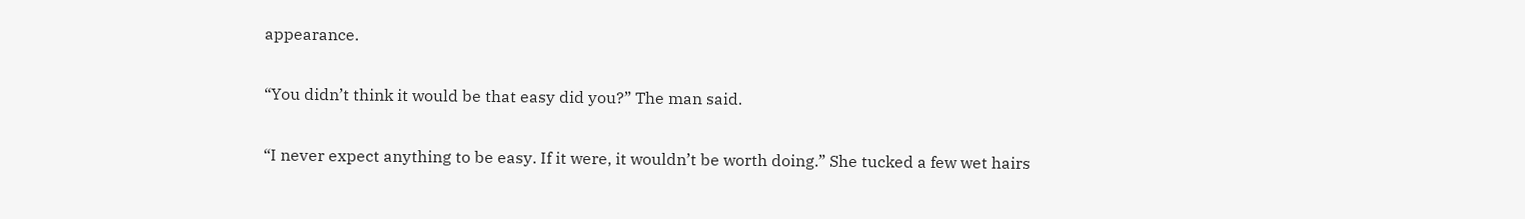appearance.

“You didn’t think it would be that easy did you?” The man said.

“I never expect anything to be easy. If it were, it wouldn’t be worth doing.” She tucked a few wet hairs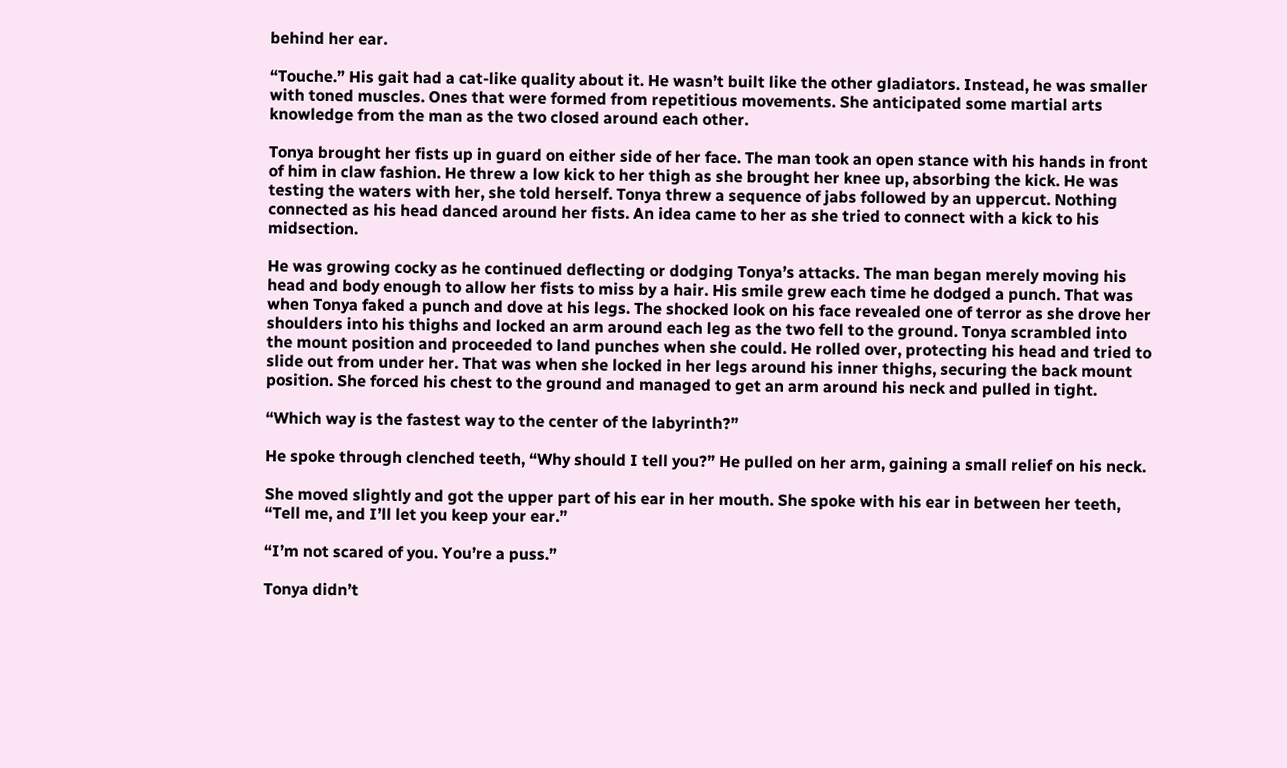behind her ear.

“Touche.” His gait had a cat-like quality about it. He wasn’t built like the other gladiators. Instead, he was smaller with toned muscles. Ones that were formed from repetitious movements. She anticipated some martial arts knowledge from the man as the two closed around each other.

Tonya brought her fists up in guard on either side of her face. The man took an open stance with his hands in front of him in claw fashion. He threw a low kick to her thigh as she brought her knee up, absorbing the kick. He was testing the waters with her, she told herself. Tonya threw a sequence of jabs followed by an uppercut. Nothing connected as his head danced around her fists. An idea came to her as she tried to connect with a kick to his midsection.

He was growing cocky as he continued deflecting or dodging Tonya’s attacks. The man began merely moving his head and body enough to allow her fists to miss by a hair. His smile grew each time he dodged a punch. That was when Tonya faked a punch and dove at his legs. The shocked look on his face revealed one of terror as she drove her shoulders into his thighs and locked an arm around each leg as the two fell to the ground. Tonya scrambled into the mount position and proceeded to land punches when she could. He rolled over, protecting his head and tried to slide out from under her. That was when she locked in her legs around his inner thighs, securing the back mount position. She forced his chest to the ground and managed to get an arm around his neck and pulled in tight.

“Which way is the fastest way to the center of the labyrinth?”

He spoke through clenched teeth, “Why should I tell you?” He pulled on her arm, gaining a small relief on his neck.

She moved slightly and got the upper part of his ear in her mouth. She spoke with his ear in between her teeth, “Tell me, and I’ll let you keep your ear.”

“I’m not scared of you. You’re a puss.”

Tonya didn’t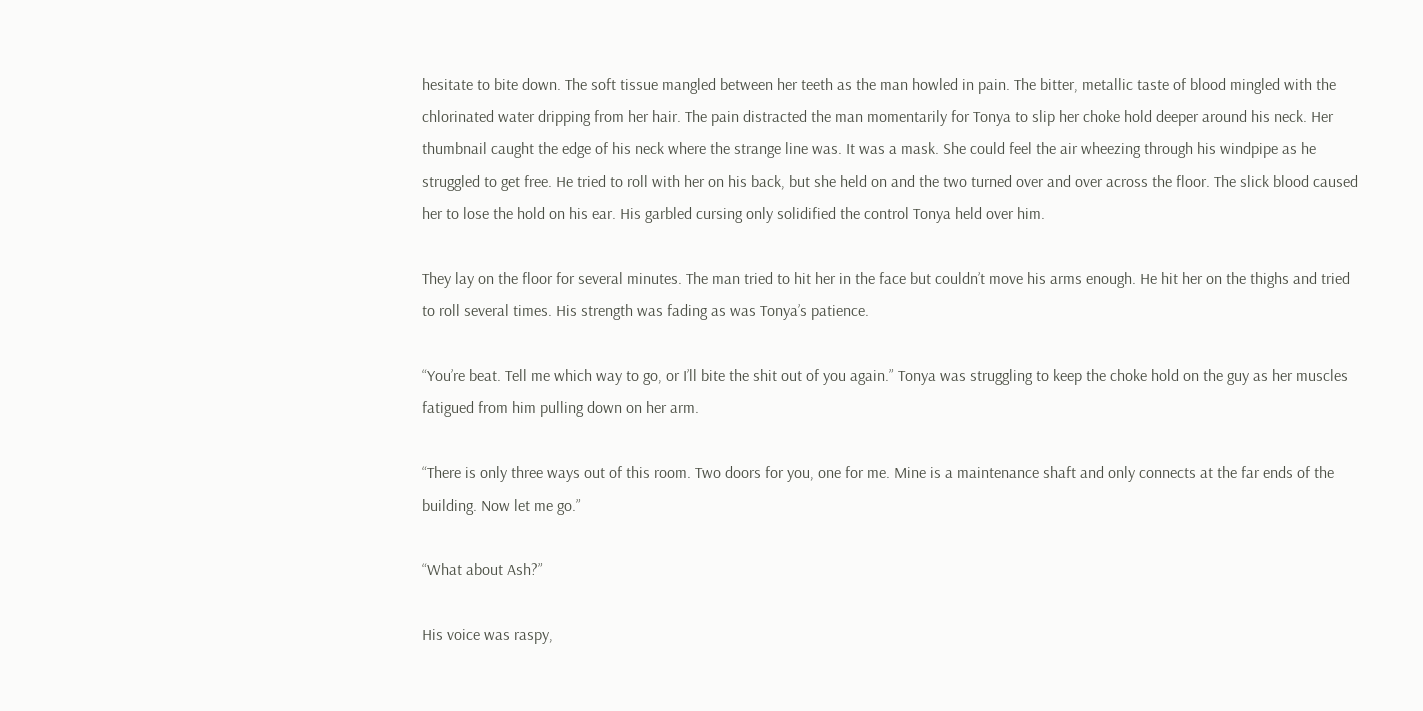hesitate to bite down. The soft tissue mangled between her teeth as the man howled in pain. The bitter, metallic taste of blood mingled with the chlorinated water dripping from her hair. The pain distracted the man momentarily for Tonya to slip her choke hold deeper around his neck. Her thumbnail caught the edge of his neck where the strange line was. It was a mask. She could feel the air wheezing through his windpipe as he struggled to get free. He tried to roll with her on his back, but she held on and the two turned over and over across the floor. The slick blood caused her to lose the hold on his ear. His garbled cursing only solidified the control Tonya held over him.

They lay on the floor for several minutes. The man tried to hit her in the face but couldn’t move his arms enough. He hit her on the thighs and tried to roll several times. His strength was fading as was Tonya’s patience.

“You’re beat. Tell me which way to go, or I’ll bite the shit out of you again.” Tonya was struggling to keep the choke hold on the guy as her muscles fatigued from him pulling down on her arm.

“There is only three ways out of this room. Two doors for you, one for me. Mine is a maintenance shaft and only connects at the far ends of the building. Now let me go.”

“What about Ash?”

His voice was raspy,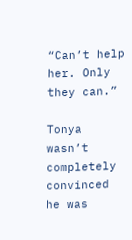“Can’t help her. Only they can.”

Tonya wasn’t completely convinced he was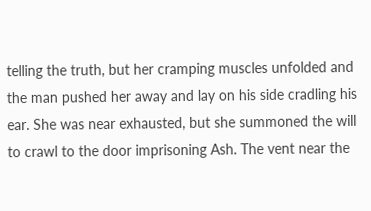telling the truth, but her cramping muscles unfolded and the man pushed her away and lay on his side cradling his ear. She was near exhausted, but she summoned the will to crawl to the door imprisoning Ash. The vent near the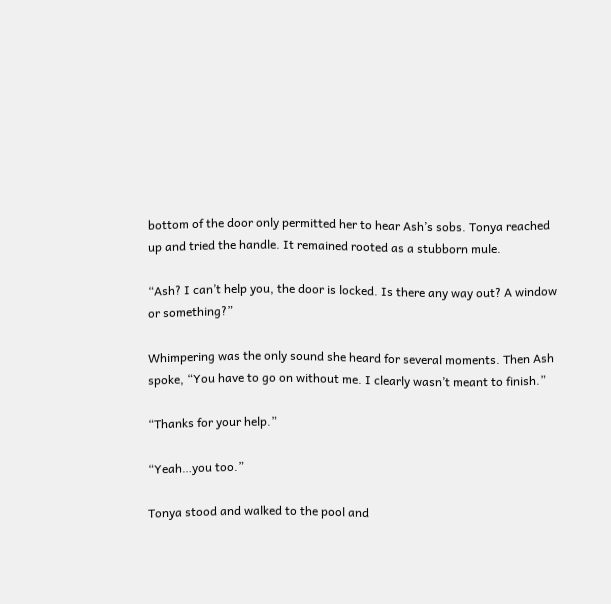bottom of the door only permitted her to hear Ash’s sobs. Tonya reached up and tried the handle. It remained rooted as a stubborn mule.

“Ash? I can’t help you, the door is locked. Is there any way out? A window or something?”

Whimpering was the only sound she heard for several moments. Then Ash spoke, “You have to go on without me. I clearly wasn’t meant to finish.”

“Thanks for your help.”

“Yeah…you too.”

Tonya stood and walked to the pool and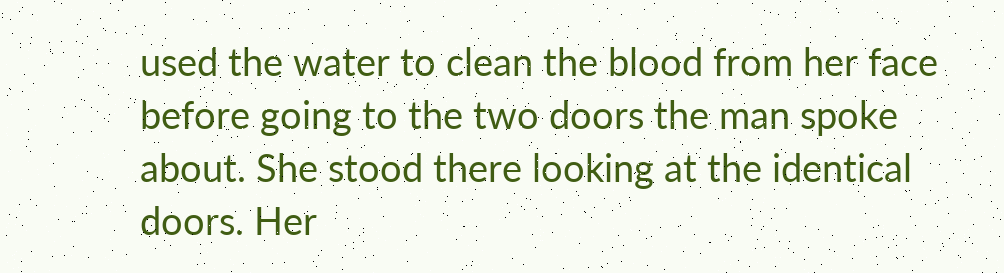used the water to clean the blood from her face before going to the two doors the man spoke about. She stood there looking at the identical doors. Her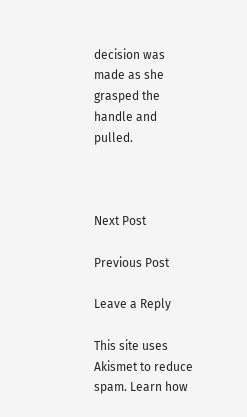decision was made as she grasped the handle and pulled.



Next Post

Previous Post

Leave a Reply

This site uses Akismet to reduce spam. Learn how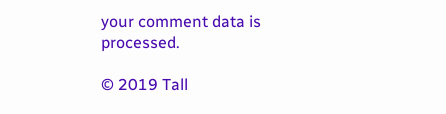your comment data is processed.

© 2019 Tall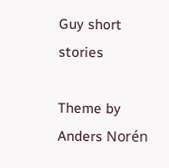Guy short stories

Theme by Anders Norén